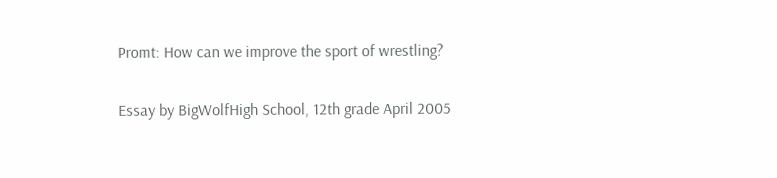Promt: How can we improve the sport of wrestling?

Essay by BigWolfHigh School, 12th grade April 2005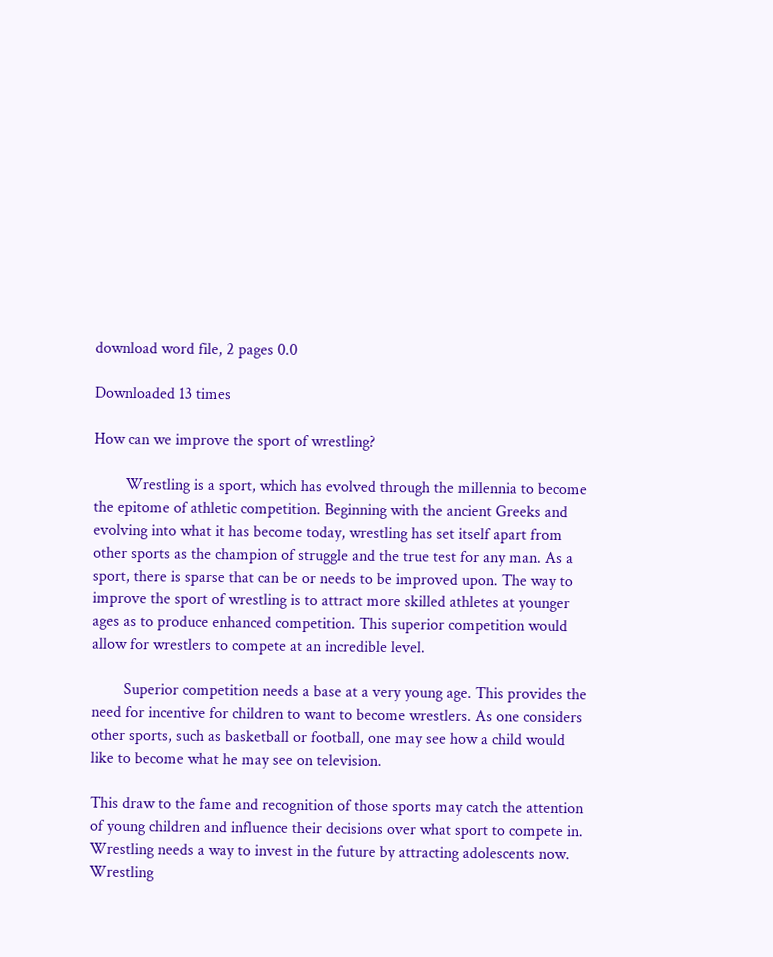download word file, 2 pages 0.0

Downloaded 13 times

How can we improve the sport of wrestling?

        Wrestling is a sport, which has evolved through the millennia to become the epitome of athletic competition. Beginning with the ancient Greeks and evolving into what it has become today, wrestling has set itself apart from other sports as the champion of struggle and the true test for any man. As a sport, there is sparse that can be or needs to be improved upon. The way to improve the sport of wrestling is to attract more skilled athletes at younger ages as to produce enhanced competition. This superior competition would allow for wrestlers to compete at an incredible level.

        Superior competition needs a base at a very young age. This provides the need for incentive for children to want to become wrestlers. As one considers other sports, such as basketball or football, one may see how a child would like to become what he may see on television.

This draw to the fame and recognition of those sports may catch the attention of young children and influence their decisions over what sport to compete in. Wrestling needs a way to invest in the future by attracting adolescents now. Wrestling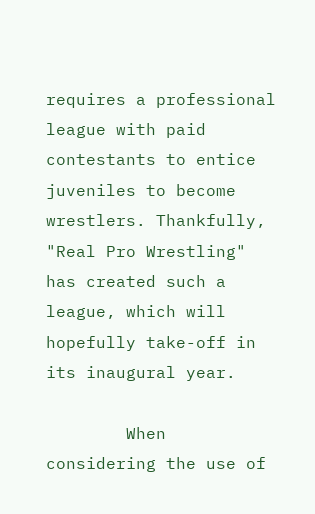requires a professional league with paid contestants to entice juveniles to become wrestlers. Thankfully, "Real Pro Wrestling" has created such a league, which will hopefully take-off in its inaugural year.

        When considering the use of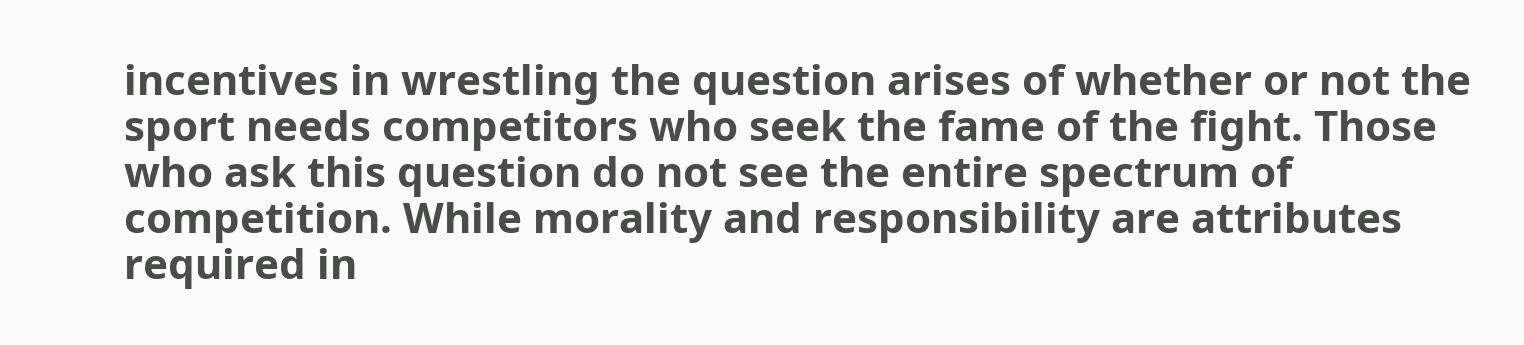incentives in wrestling the question arises of whether or not the sport needs competitors who seek the fame of the fight. Those who ask this question do not see the entire spectrum of competition. While morality and responsibility are attributes required in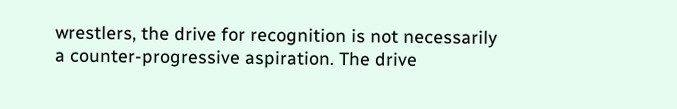wrestlers, the drive for recognition is not necessarily a counter-progressive aspiration. The drive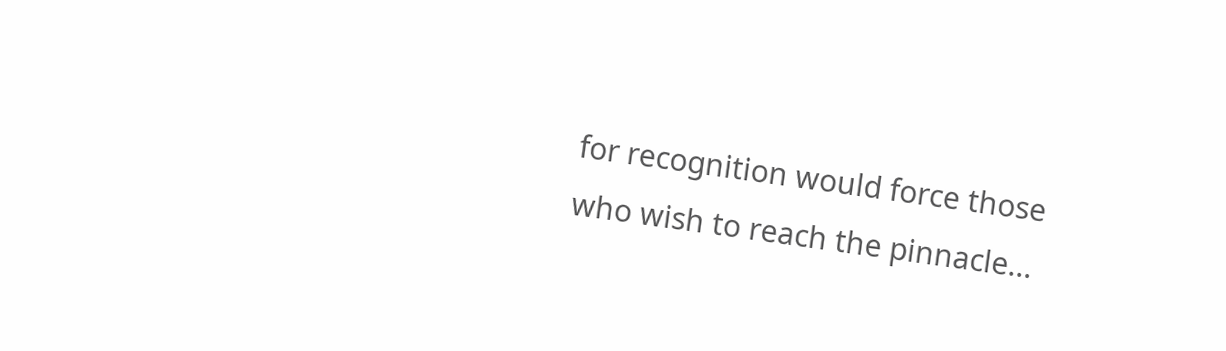for recognition would force those who wish to reach the pinnacle...